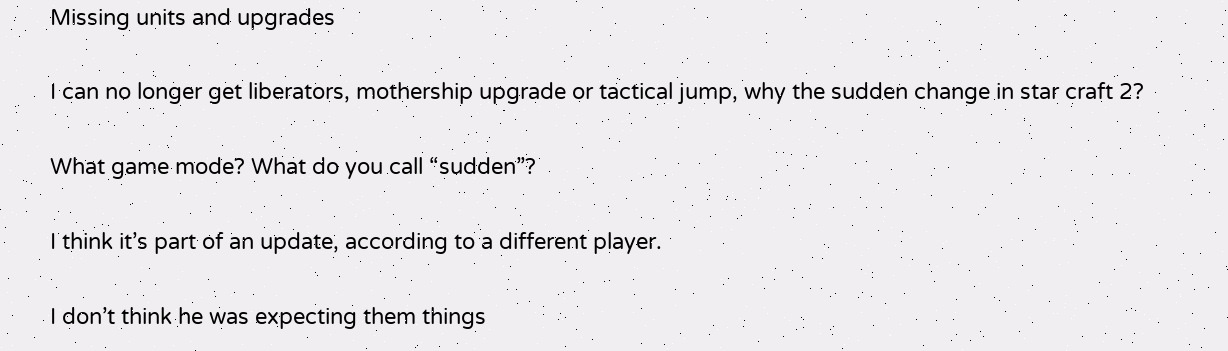Missing units and upgrades

I can no longer get liberators, mothership upgrade or tactical jump, why the sudden change in star craft 2?

What game mode? What do you call “sudden”?

I think it’s part of an update, according to a different player.

I don’t think he was expecting them things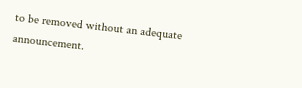to be removed without an adequate announcement.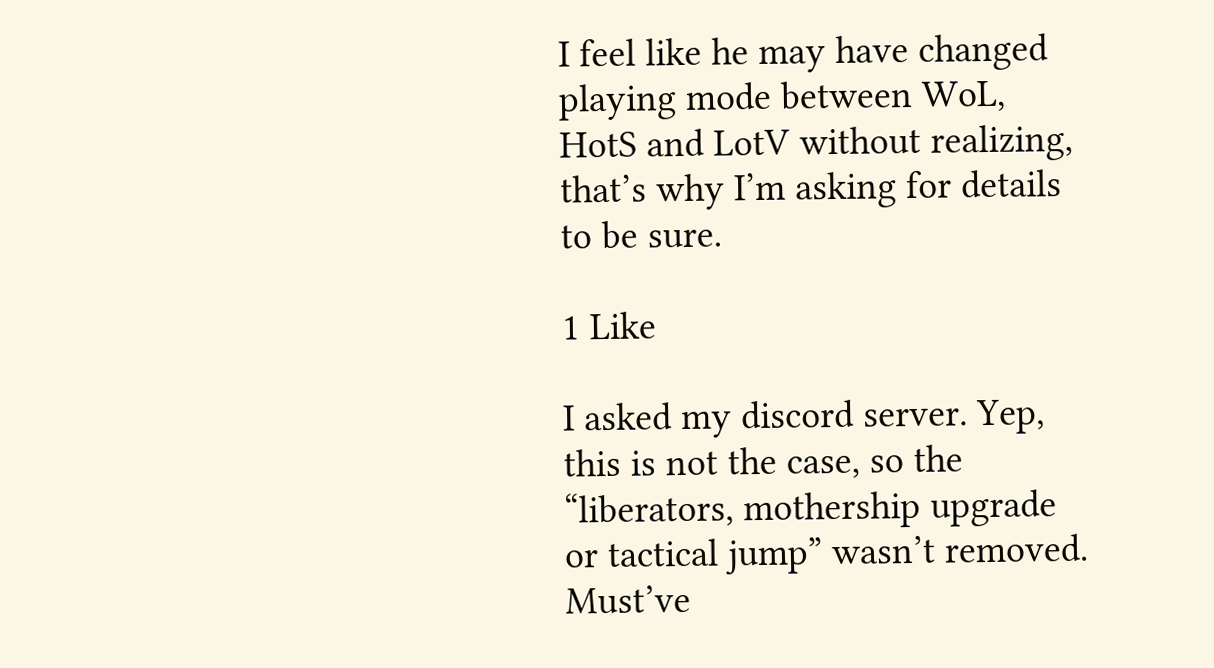I feel like he may have changed playing mode between WoL, HotS and LotV without realizing, that’s why I’m asking for details to be sure.

1 Like

I asked my discord server. Yep, this is not the case, so the “liberators, mothership upgrade or tactical jump” wasn’t removed. Must’ve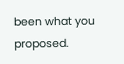been what you proposed.